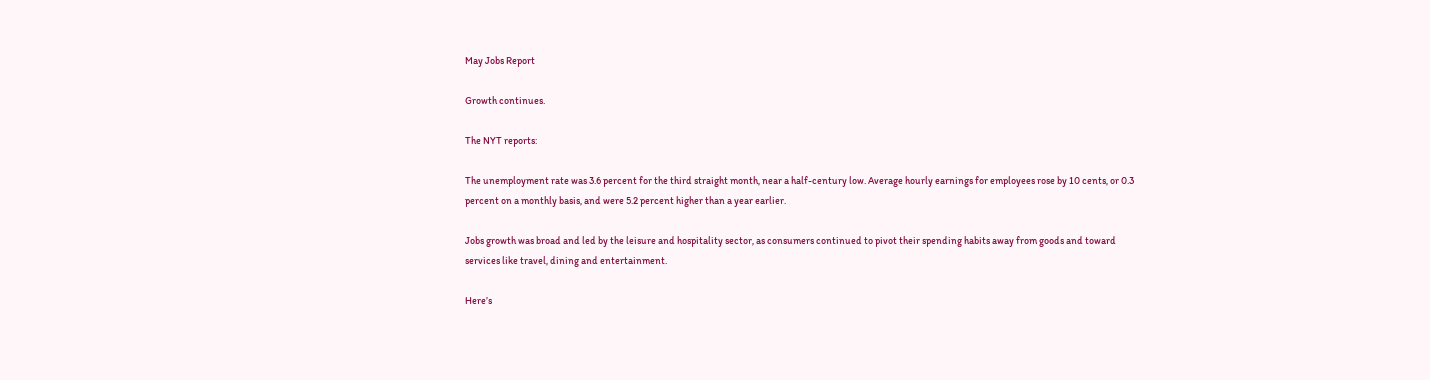May Jobs Report

Growth continues.

The NYT reports:

The unemployment rate was 3.6 percent for the third straight month, near a half-century low. Average hourly earnings for employees rose by 10 cents, or 0.3 percent on a monthly basis, and were 5.2 percent higher than a year earlier.

Jobs growth was broad and led by the leisure and hospitality sector, as consumers continued to pivot their spending habits away from goods and toward services like travel, dining and entertainment.

Here’s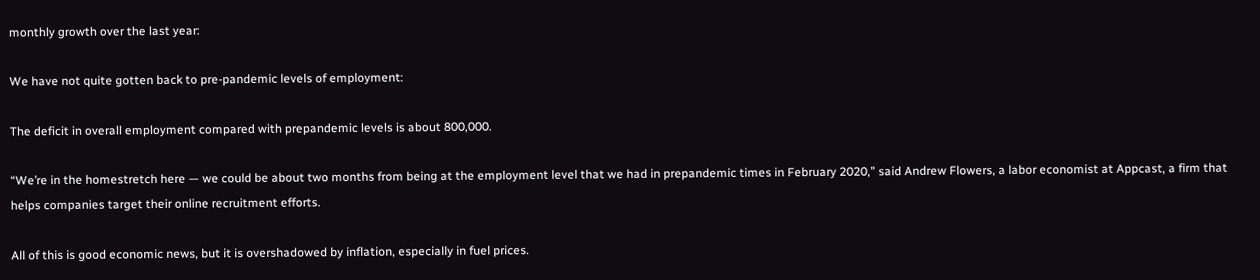monthly growth over the last year:

We have not quite gotten back to pre-pandemic levels of employment:

The deficit in overall employment compared with prepandemic levels is about 800,000.

“We’re in the homestretch here — we could be about two months from being at the employment level that we had in prepandemic times in February 2020,” said Andrew Flowers, a labor economist at Appcast, a firm that helps companies target their online recruitment efforts.

All of this is good economic news, but it is overshadowed by inflation, especially in fuel prices.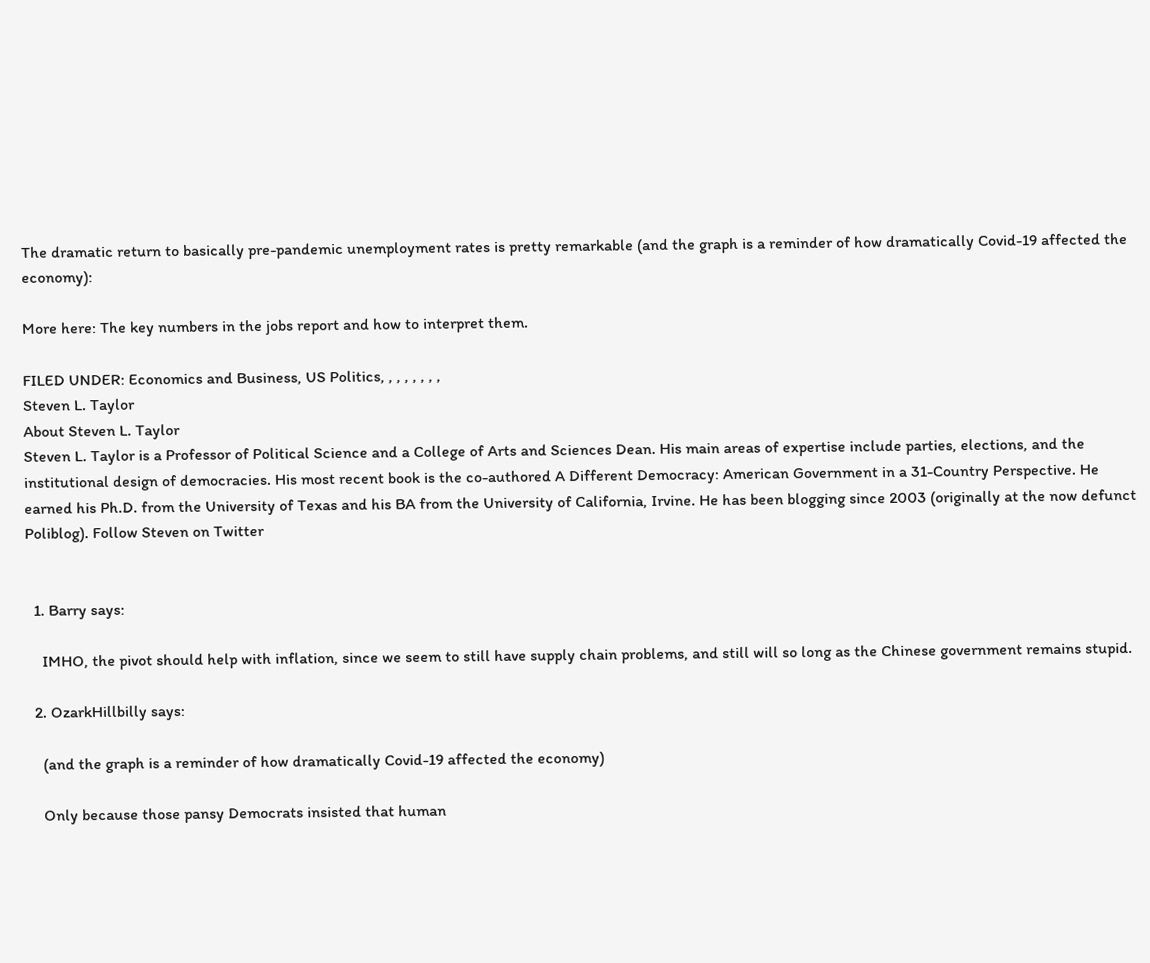The dramatic return to basically pre-pandemic unemployment rates is pretty remarkable (and the graph is a reminder of how dramatically Covid-19 affected the economy):

More here: The key numbers in the jobs report and how to interpret them.

FILED UNDER: Economics and Business, US Politics, , , , , , , ,
Steven L. Taylor
About Steven L. Taylor
Steven L. Taylor is a Professor of Political Science and a College of Arts and Sciences Dean. His main areas of expertise include parties, elections, and the institutional design of democracies. His most recent book is the co-authored A Different Democracy: American Government in a 31-Country Perspective. He earned his Ph.D. from the University of Texas and his BA from the University of California, Irvine. He has been blogging since 2003 (originally at the now defunct Poliblog). Follow Steven on Twitter


  1. Barry says:

    IMHO, the pivot should help with inflation, since we seem to still have supply chain problems, and still will so long as the Chinese government remains stupid.

  2. OzarkHillbilly says:

    (and the graph is a reminder of how dramatically Covid-19 affected the economy)

    Only because those pansy Democrats insisted that human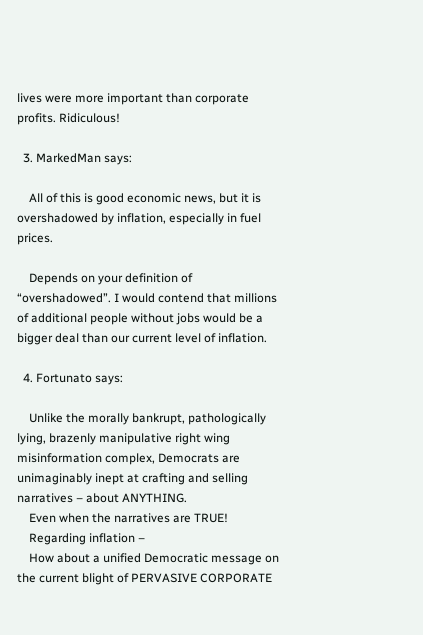lives were more important than corporate profits. Ridiculous!

  3. MarkedMan says:

    All of this is good economic news, but it is overshadowed by inflation, especially in fuel prices.

    Depends on your definition of “overshadowed”. I would contend that millions of additional people without jobs would be a bigger deal than our current level of inflation.

  4. Fortunato says:

    Unlike the morally bankrupt, pathologically lying, brazenly manipulative right wing misinformation complex, Democrats are unimaginably inept at crafting and selling narratives – about ANYTHING.
    Even when the narratives are TRUE!
    Regarding inflation –
    How about a unified Democratic message on the current blight of PERVASIVE CORPORATE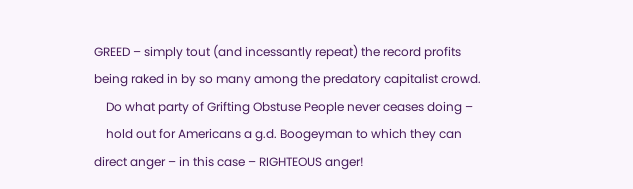GREED – simply tout (and incessantly repeat) the record profits being raked in by so many among the predatory capitalist crowd.
    Do what party of Grifting Obstuse People never ceases doing –
    hold out for Americans a g.d. Boogeyman to which they can direct anger – in this case – RIGHTEOUS anger!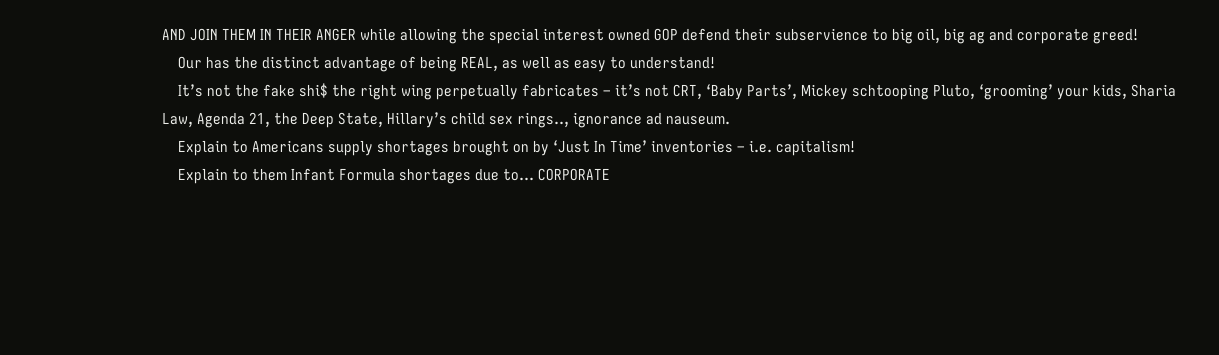AND JOIN THEM IN THEIR ANGER while allowing the special interest owned GOP defend their subservience to big oil, big ag and corporate greed!
    Our has the distinct advantage of being REAL, as well as easy to understand!
    It’s not the fake shi$ the right wing perpetually fabricates – it’s not CRT, ‘Baby Parts’, Mickey schtooping Pluto, ‘grooming’ your kids, Sharia Law, Agenda 21, the Deep State, Hillary’s child sex rings.., ignorance ad nauseum.
    Explain to Americans supply shortages brought on by ‘Just In Time’ inventories – i.e. capitalism!
    Explain to them Infant Formula shortages due to… CORPORATE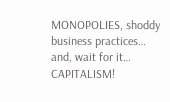MONOPOLIES, shoddy business practices… and, wait for it… CAPITALISM!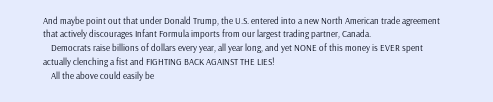And maybe point out that under Donald Trump, the U.S. entered into a new North American trade agreement that actively discourages Infant Formula imports from our largest trading partner, Canada.
    Democrats raise billions of dollars every year, all year long, and yet NONE of this money is EVER spent actually clenching a fist and FIGHTING BACK AGAINST THE LIES!
    All the above could easily be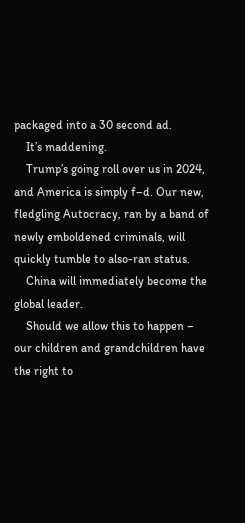packaged into a 30 second ad.
    It’s maddening.
    Trump’s going roll over us in 2024, and America is simply f–d. Our new, fledgling Autocracy, ran by a band of newly emboldened criminals, will quickly tumble to also-ran status.
    China will immediately become the global leader.
    Should we allow this to happen – our children and grandchildren have the right to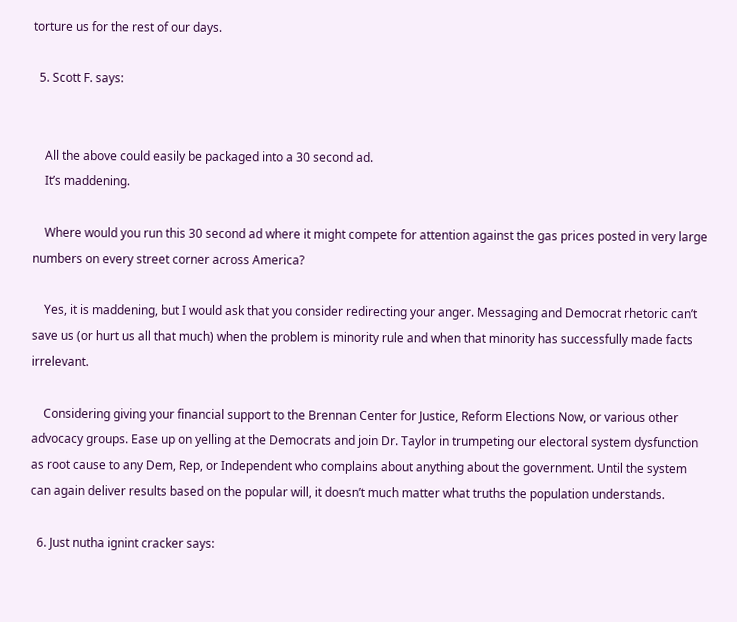torture us for the rest of our days.

  5. Scott F. says:


    All the above could easily be packaged into a 30 second ad.
    It’s maddening.

    Where would you run this 30 second ad where it might compete for attention against the gas prices posted in very large numbers on every street corner across America?

    Yes, it is maddening, but I would ask that you consider redirecting your anger. Messaging and Democrat rhetoric can’t save us (or hurt us all that much) when the problem is minority rule and when that minority has successfully made facts irrelevant.

    Considering giving your financial support to the Brennan Center for Justice, Reform Elections Now, or various other advocacy groups. Ease up on yelling at the Democrats and join Dr. Taylor in trumpeting our electoral system dysfunction as root cause to any Dem, Rep, or Independent who complains about anything about the government. Until the system can again deliver results based on the popular will, it doesn’t much matter what truths the population understands.

  6. Just nutha ignint cracker says: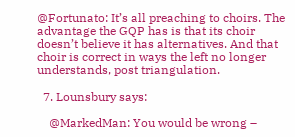@Fortunato: It’s all preaching to choirs. The advantage the GQP has is that its choir doesn’t believe it has alternatives. And that choir is correct in ways the left no longer understands, post triangulation.

  7. Lounsbury says:

    @MarkedMan: You would be wrong –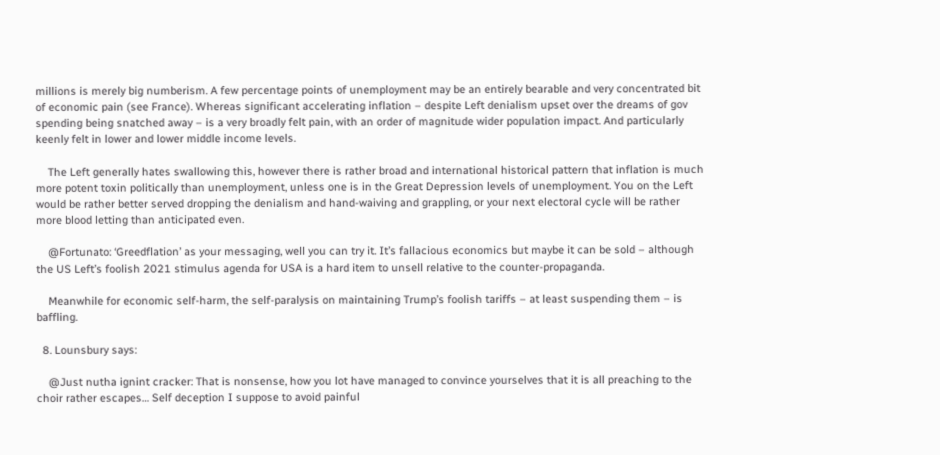millions is merely big numberism. A few percentage points of unemployment may be an entirely bearable and very concentrated bit of economic pain (see France). Whereas significant accelerating inflation – despite Left denialism upset over the dreams of gov spending being snatched away – is a very broadly felt pain, with an order of magnitude wider population impact. And particularly keenly felt in lower and lower middle income levels.

    The Left generally hates swallowing this, however there is rather broad and international historical pattern that inflation is much more potent toxin politically than unemployment, unless one is in the Great Depression levels of unemployment. You on the Left would be rather better served dropping the denialism and hand-waiving and grappling, or your next electoral cycle will be rather more blood letting than anticipated even.

    @Fortunato: ‘Greedflation’ as your messaging, well you can try it. It’s fallacious economics but maybe it can be sold – although the US Left’s foolish 2021 stimulus agenda for USA is a hard item to unsell relative to the counter-propaganda.

    Meanwhile for economic self-harm, the self-paralysis on maintaining Trump’s foolish tariffs – at least suspending them – is baffling.

  8. Lounsbury says:

    @Just nutha ignint cracker: That is nonsense, how you lot have managed to convince yourselves that it is all preaching to the choir rather escapes… Self deception I suppose to avoid painful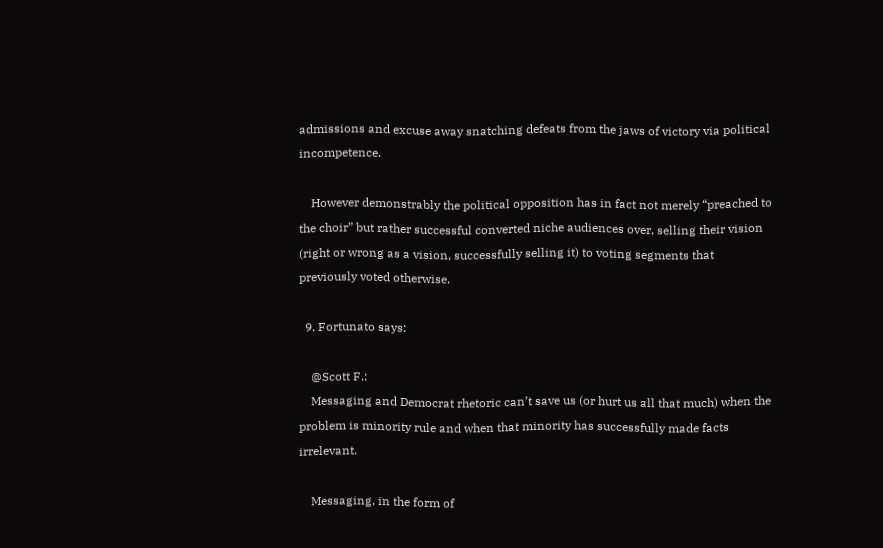admissions and excuse away snatching defeats from the jaws of victory via political incompetence.

    However demonstrably the political opposition has in fact not merely “preached to the choir” but rather successful converted niche audiences over, selling their vision (right or wrong as a vision, successfully selling it) to voting segments that previously voted otherwise.

  9. Fortunato says:

    @Scott F.:
    Messaging and Democrat rhetoric can’t save us (or hurt us all that much) when the problem is minority rule and when that minority has successfully made facts irrelevant.

    Messaging, in the form of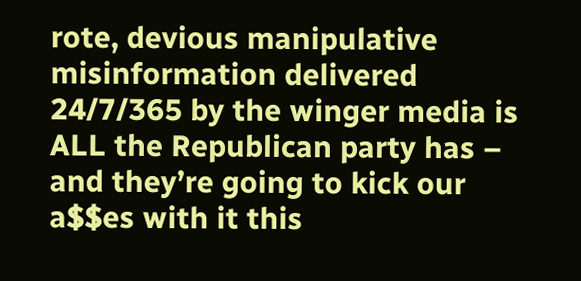rote, devious manipulative misinformation delivered 24/7/365 by the winger media is ALL the Republican party has – and they’re going to kick our a$$es with it this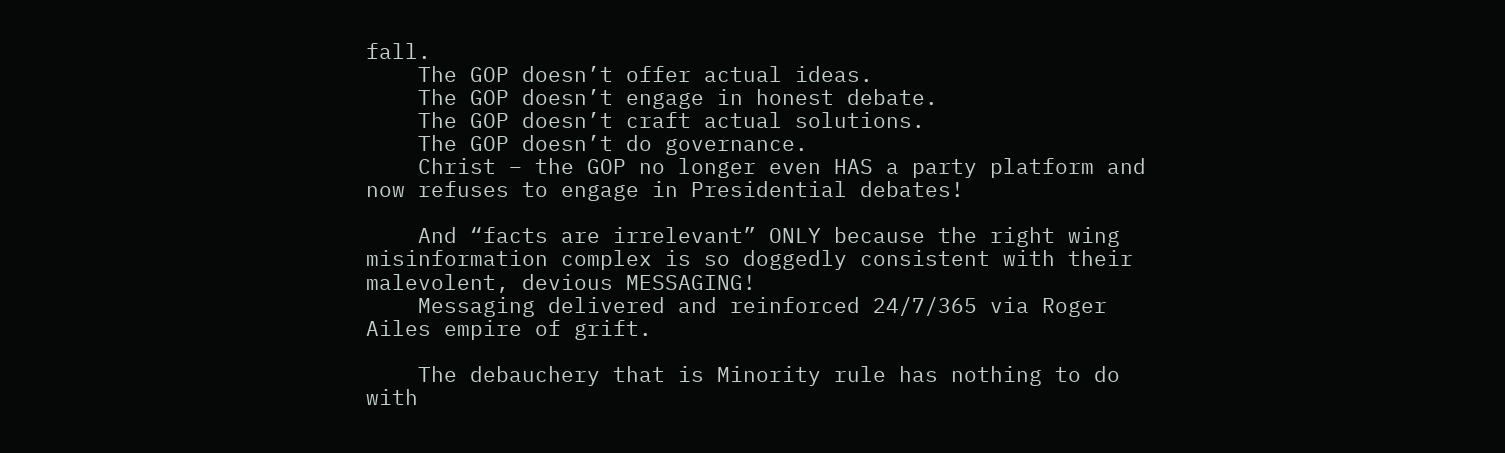fall.
    The GOP doesn’t offer actual ideas.
    The GOP doesn’t engage in honest debate.
    The GOP doesn’t craft actual solutions.
    The GOP doesn’t do governance.
    Christ – the GOP no longer even HAS a party platform and now refuses to engage in Presidential debates!

    And “facts are irrelevant” ONLY because the right wing misinformation complex is so doggedly consistent with their malevolent, devious MESSAGING!
    Messaging delivered and reinforced 24/7/365 via Roger Ailes empire of grift.

    The debauchery that is Minority rule has nothing to do with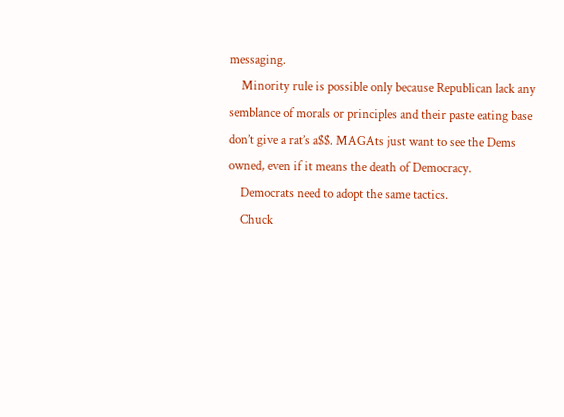messaging.
    Minority rule is possible only because Republican lack any semblance of morals or principles and their paste eating base don’t give a rat’s a$$. MAGAts just want to see the Dems owned, even if it means the death of Democracy.
    Democrats need to adopt the same tactics.
    Chuck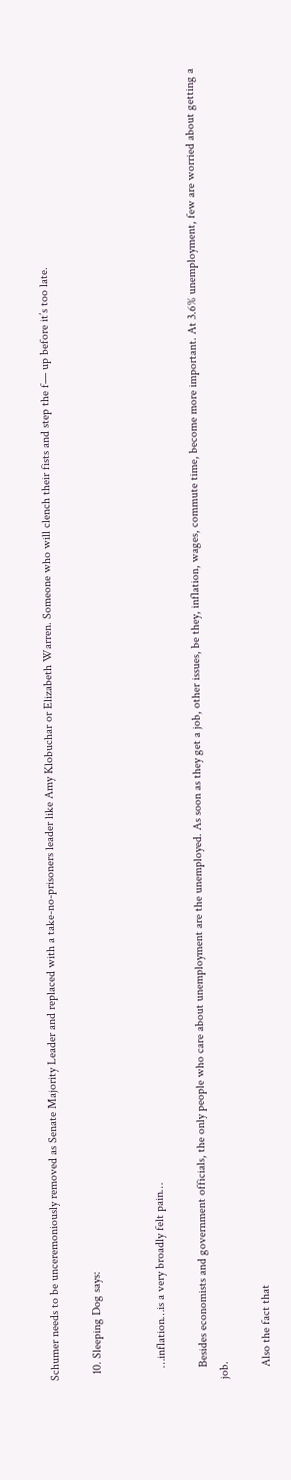Schumer needs to be unceremoniously removed as Senate Majority Leader and replaced with a take-no-prisoners leader like Amy Klobuchar or Elizabeth Warren. Someone who will clench their fists and step the f— up before it’s too late.

  10. Sleeping Dog says:


    …inflation…is a very broadly felt pain…

    Besides economists and government officials, the only people who care about unemployment are the unemployed. As soon as they get a job, other issues, be they, inflation, wages, commute time, become more important. At 3.6% unemployment, few are worried about getting a job.

    Also the fact that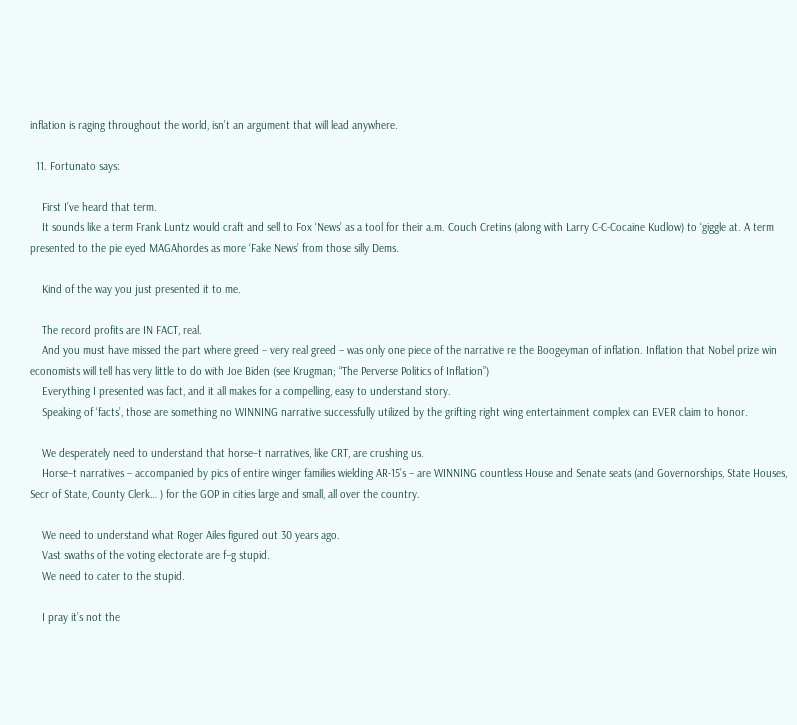inflation is raging throughout the world, isn’t an argument that will lead anywhere.

  11. Fortunato says:

    First I’ve heard that term.
    It sounds like a term Frank Luntz would craft and sell to Fox ‘News’ as a tool for their a.m. Couch Cretins (along with Larry C-C-Cocaine Kudlow) to ‘giggle at. A term presented to the pie eyed MAGAhordes as more ‘Fake News’ from those silly Dems.

    Kind of the way you just presented it to me.

    The record profits are IN FACT, real.
    And you must have missed the part where greed – very real greed – was only one piece of the narrative re the Boogeyman of inflation. Inflation that Nobel prize win economists will tell has very little to do with Joe Biden (see Krugman; “The Perverse Politics of Inflation”)
    Everything I presented was fact, and it all makes for a compelling, easy to understand story.
    Speaking of ‘facts’, those are something no WINNING narrative successfully utilized by the grifting right wing entertainment complex can EVER claim to honor.

    We desperately need to understand that horse–t narratives, like CRT, are crushing us.
    Horse–t narratives – accompanied by pics of entire winger families wielding AR-15’s – are WINNING countless House and Senate seats (and Governorships, State Houses, Secr of State, County Clerk… ) for the GOP in cities large and small, all over the country.

    We need to understand what Roger Ailes figured out 30 years ago.
    Vast swaths of the voting electorate are f–g stupid.
    We need to cater to the stupid.

    I pray it’s not the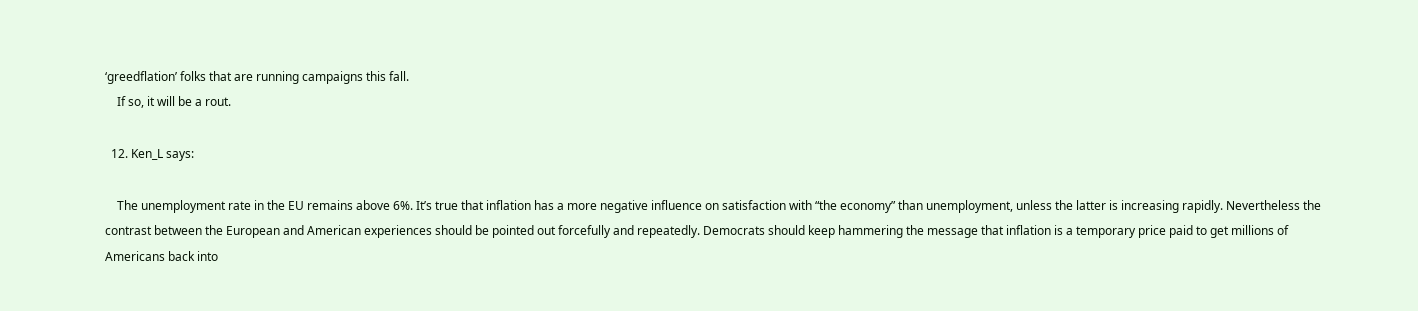‘greedflation’ folks that are running campaigns this fall.
    If so, it will be a rout.

  12. Ken_L says:

    The unemployment rate in the EU remains above 6%. It’s true that inflation has a more negative influence on satisfaction with “the economy” than unemployment, unless the latter is increasing rapidly. Nevertheless the contrast between the European and American experiences should be pointed out forcefully and repeatedly. Democrats should keep hammering the message that inflation is a temporary price paid to get millions of Americans back into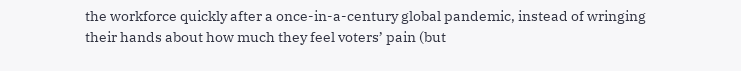the workforce quickly after a once-in-a-century global pandemic, instead of wringing their hands about how much they feel voters’ pain (but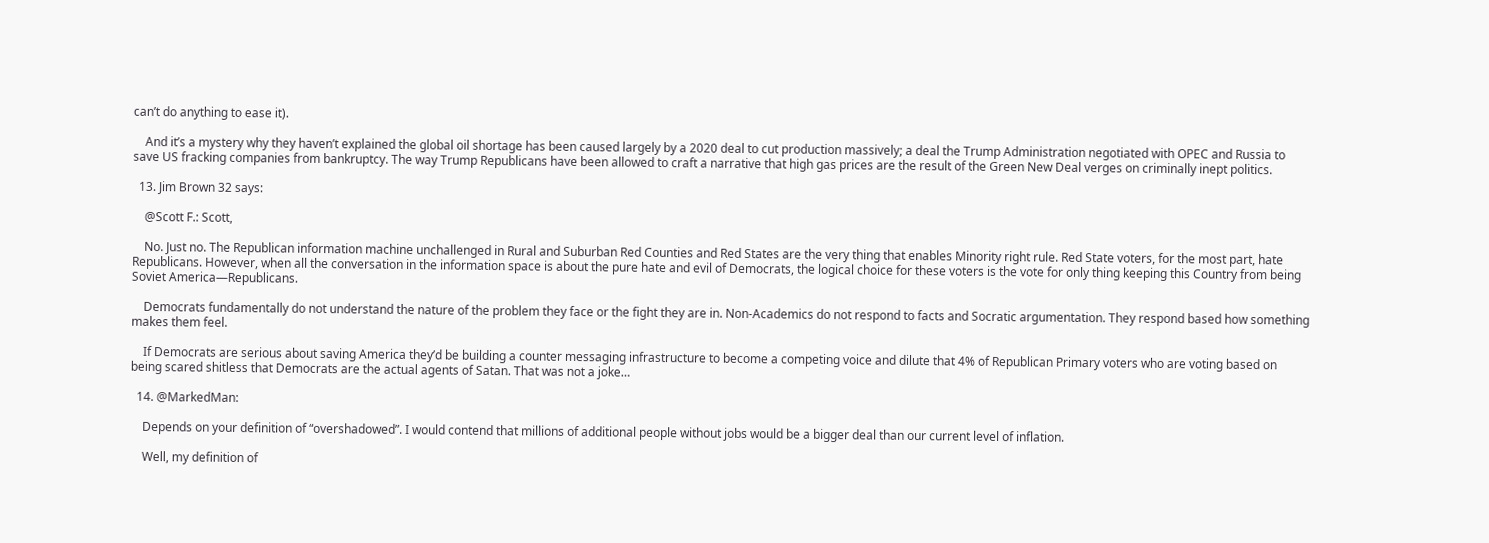can’t do anything to ease it).

    And it’s a mystery why they haven’t explained the global oil shortage has been caused largely by a 2020 deal to cut production massively; a deal the Trump Administration negotiated with OPEC and Russia to save US fracking companies from bankruptcy. The way Trump Republicans have been allowed to craft a narrative that high gas prices are the result of the Green New Deal verges on criminally inept politics.

  13. Jim Brown 32 says:

    @Scott F.: Scott,

    No. Just no. The Republican information machine unchallenged in Rural and Suburban Red Counties and Red States are the very thing that enables Minority right rule. Red State voters, for the most part, hate Republicans. However, when all the conversation in the information space is about the pure hate and evil of Democrats, the logical choice for these voters is the vote for only thing keeping this Country from being Soviet America—Republicans.

    Democrats fundamentally do not understand the nature of the problem they face or the fight they are in. Non-Academics do not respond to facts and Socratic argumentation. They respond based how something makes them feel.

    If Democrats are serious about saving America they’d be building a counter messaging infrastructure to become a competing voice and dilute that 4% of Republican Primary voters who are voting based on being scared shitless that Democrats are the actual agents of Satan. That was not a joke…

  14. @MarkedMan:

    Depends on your definition of “overshadowed”. I would contend that millions of additional people without jobs would be a bigger deal than our current level of inflation.

    Well, my definition of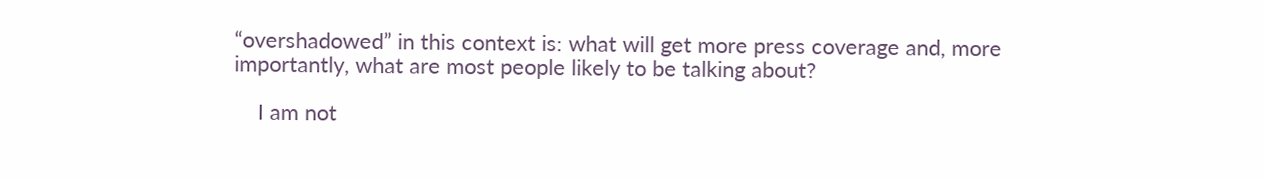“overshadowed” in this context is: what will get more press coverage and, more importantly, what are most people likely to be talking about?

    I am not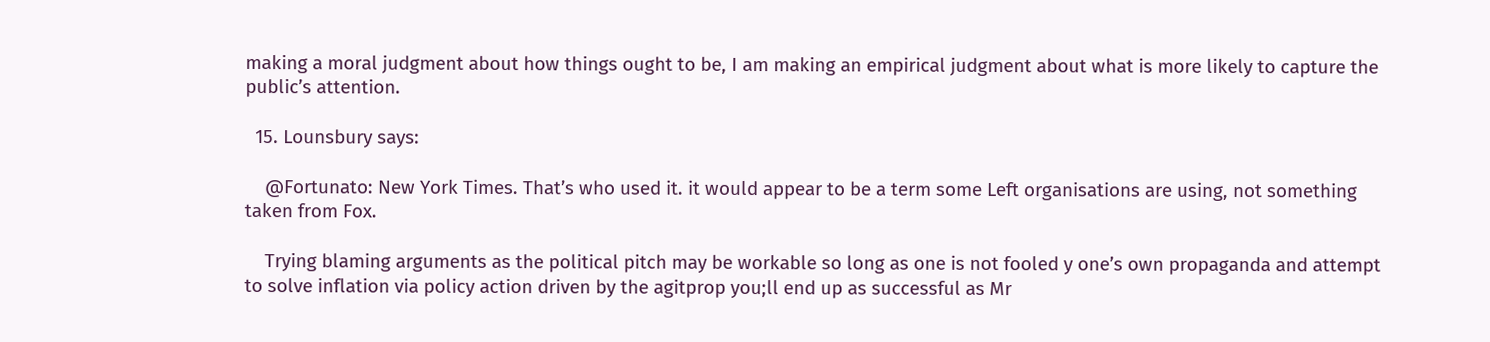making a moral judgment about how things ought to be, I am making an empirical judgment about what is more likely to capture the public’s attention.

  15. Lounsbury says:

    @Fortunato: New York Times. That’s who used it. it would appear to be a term some Left organisations are using, not something taken from Fox.

    Trying blaming arguments as the political pitch may be workable so long as one is not fooled y one’s own propaganda and attempt to solve inflation via policy action driven by the agitprop you;ll end up as successful as Mr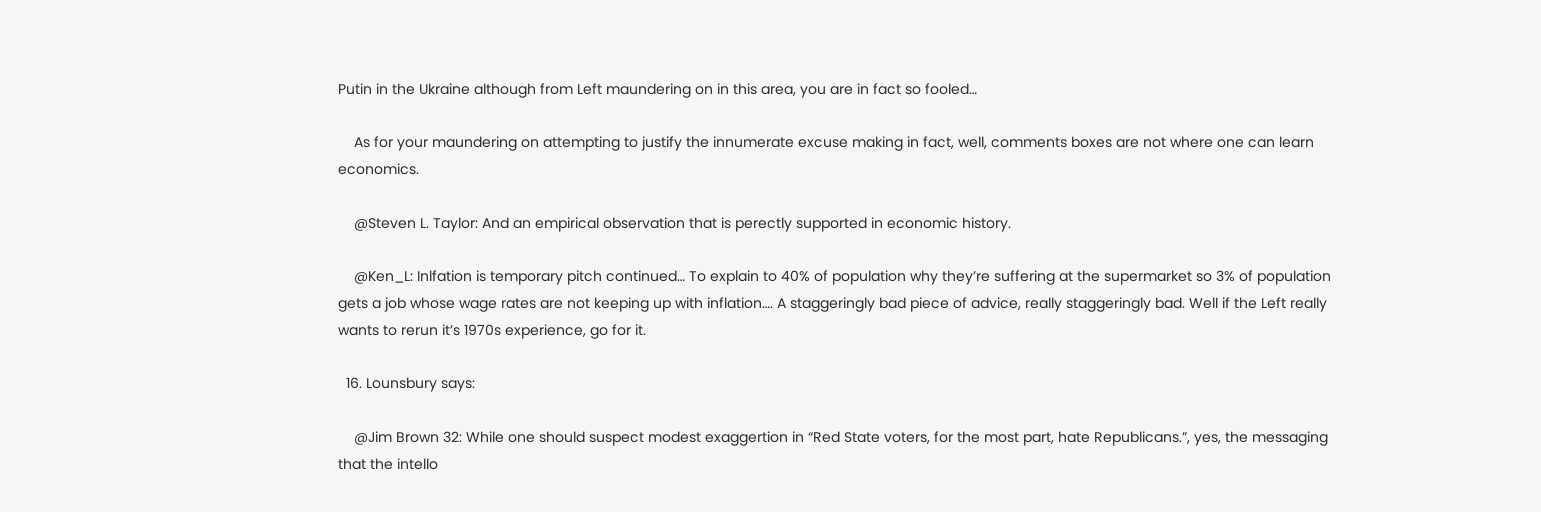Putin in the Ukraine although from Left maundering on in this area, you are in fact so fooled…

    As for your maundering on attempting to justify the innumerate excuse making in fact, well, comments boxes are not where one can learn economics.

    @Steven L. Taylor: And an empirical observation that is perectly supported in economic history.

    @Ken_L: Inlfation is temporary pitch continued… To explain to 40% of population why they’re suffering at the supermarket so 3% of population gets a job whose wage rates are not keeping up with inflation…. A staggeringly bad piece of advice, really staggeringly bad. Well if the Left really wants to rerun it’s 1970s experience, go for it.

  16. Lounsbury says:

    @Jim Brown 32: While one should suspect modest exaggertion in “Red State voters, for the most part, hate Republicans.”, yes, the messaging that the intello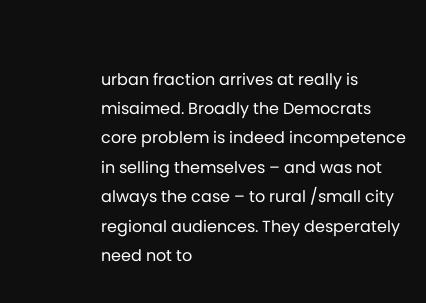urban fraction arrives at really is misaimed. Broadly the Democrats core problem is indeed incompetence in selling themselves – and was not always the case – to rural /small city regional audiences. They desperately need not to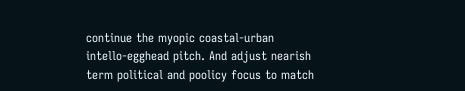continue the myopic coastal-urban intello-egghead pitch. And adjust nearish term political and poolicy focus to match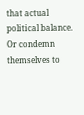that actual political balance. Or condemn themselves to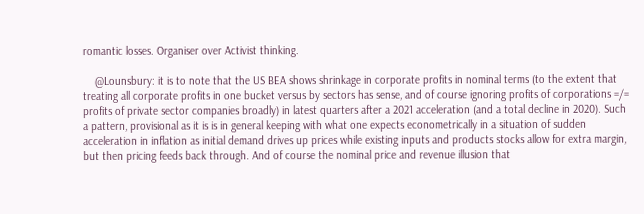romantic losses. Organiser over Activist thinking.

    @Lounsbury: it is to note that the US BEA shows shrinkage in corporate profits in nominal terms (to the extent that treating all corporate profits in one bucket versus by sectors has sense, and of course ignoring profits of corporations =/= profits of private sector companies broadly) in latest quarters after a 2021 acceleration (and a total decline in 2020). Such a pattern, provisional as it is is in general keeping with what one expects econometrically in a situation of sudden acceleration in inflation as initial demand drives up prices while existing inputs and products stocks allow for extra margin, but then pricing feeds back through. And of course the nominal price and revenue illusion that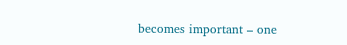becomes important – one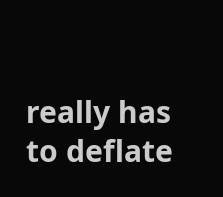really has to deflate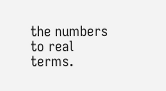the numbers to real terms.